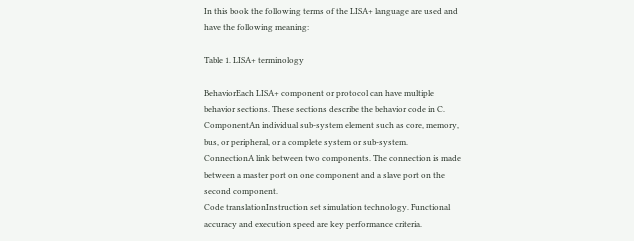In this book the following terms of the LISA+ language are used and have the following meaning:

Table 1. LISA+ terminology

BehaviorEach LISA+ component or protocol can have multiple behavior sections. These sections describe the behavior code in C.
ComponentAn individual sub-system element such as core, memory, bus, or peripheral, or a complete system or sub-system.
ConnectionA link between two components. The connection is made between a master port on one component and a slave port on the second component.
Code translationInstruction set simulation technology. Functional accuracy and execution speed are key performance criteria.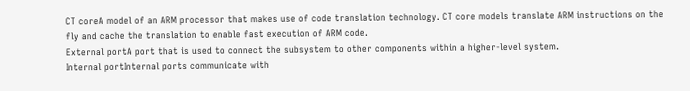CT coreA model of an ARM processor that makes use of code translation technology. CT core models translate ARM instructions on the fly and cache the translation to enable fast execution of ARM code.
External portA port that is used to connect the subsystem to other components within a higher-level system.
Internal portInternal ports communicate with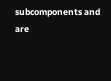subcomponents and are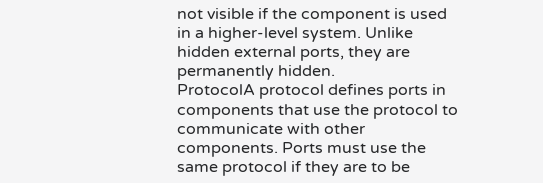not visible if the component is used in a higher-level system. Unlike hidden external ports, they are permanently hidden.
ProtocolA protocol defines ports in components that use the protocol to communicate with other components. Ports must use the same protocol if they are to be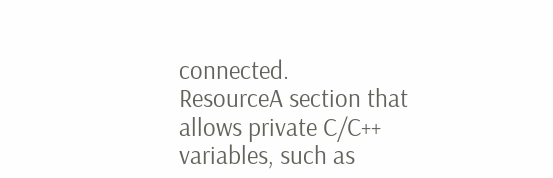connected.
ResourceA section that allows private C/C++ variables, such as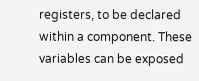registers, to be declared within a component. These variables can be exposed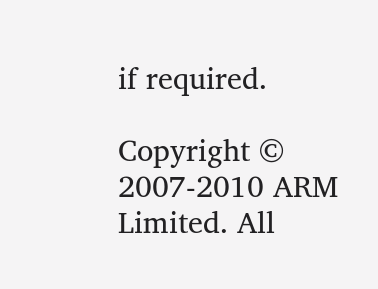if required.

Copyright © 2007-2010 ARM Limited. All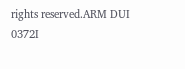rights reserved.ARM DUI 0372I